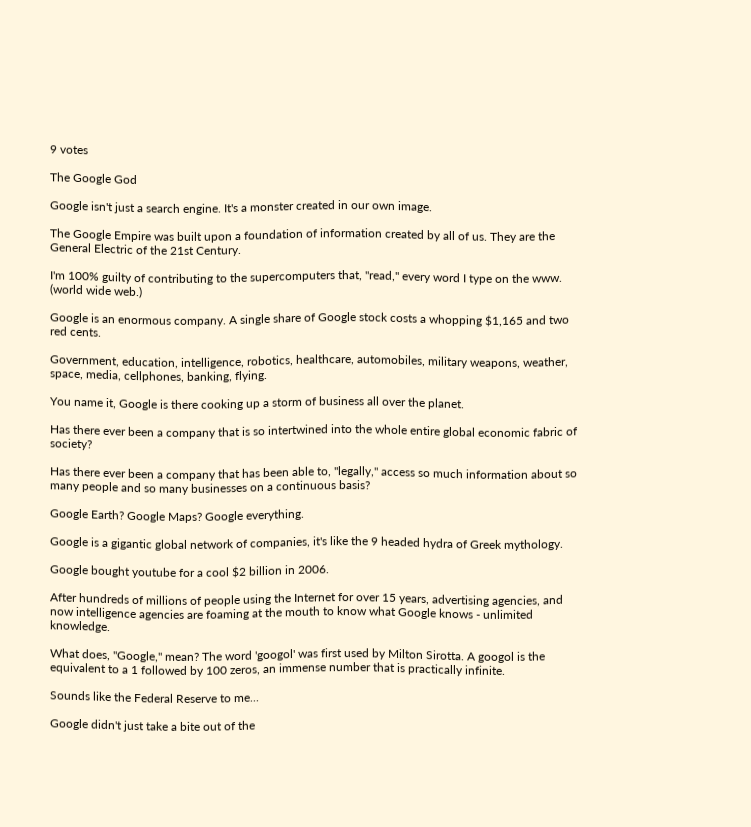9 votes

The Google God

Google isn't just a search engine. It's a monster created in our own image.

The Google Empire was built upon a foundation of information created by all of us. They are the General Electric of the 21st Century.

I'm 100% guilty of contributing to the supercomputers that, "read," every word I type on the www. (world wide web.)

Google is an enormous company. A single share of Google stock costs a whopping $1,165 and two red cents.

Government, education, intelligence, robotics, healthcare, automobiles, military weapons, weather, space, media, cellphones, banking, flying.

You name it, Google is there cooking up a storm of business all over the planet.

Has there ever been a company that is so intertwined into the whole entire global economic fabric of society?

Has there ever been a company that has been able to, "legally," access so much information about so many people and so many businesses on a continuous basis?

Google Earth? Google Maps? Google everything.

Google is a gigantic global network of companies, it's like the 9 headed hydra of Greek mythology.

Google bought youtube for a cool $2 billion in 2006.

After hundreds of millions of people using the Internet for over 15 years, advertising agencies, and now intelligence agencies are foaming at the mouth to know what Google knows - unlimited knowledge.

What does, "Google," mean? The word 'googol' was first used by Milton Sirotta. A googol is the equivalent to a 1 followed by 100 zeros, an immense number that is practically infinite.

Sounds like the Federal Reserve to me...

Google didn't just take a bite out of the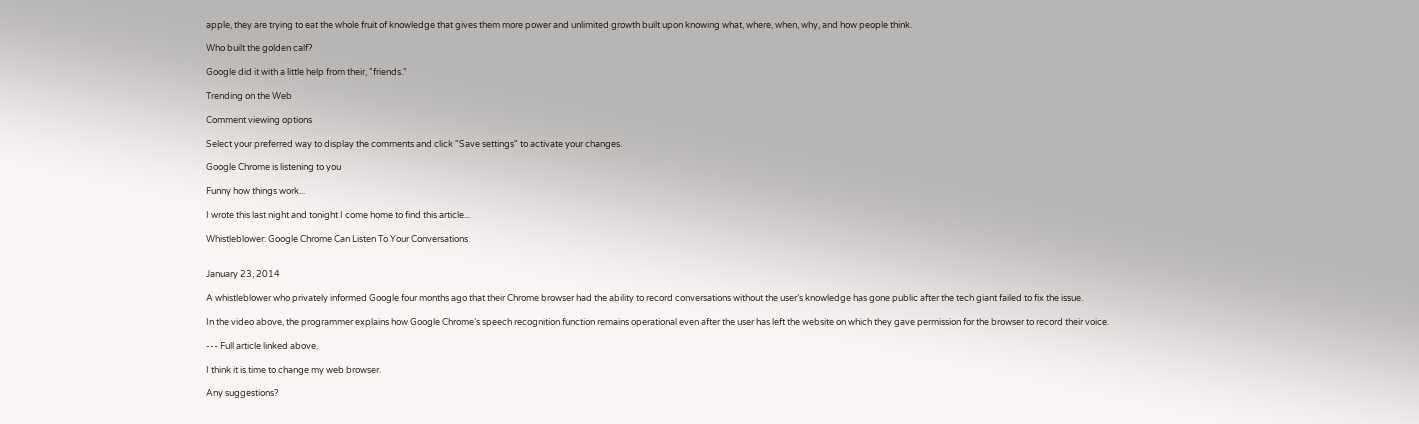apple, they are trying to eat the whole fruit of knowledge that gives them more power and unlimited growth built upon knowing what, where, when, why, and how people think.

Who built the golden calf?

Google did it with a little help from their, "friends."

Trending on the Web

Comment viewing options

Select your preferred way to display the comments and click "Save settings" to activate your changes.

Google Chrome is listening to you

Funny how things work...

I wrote this last night and tonight I come home to find this article...

Whistleblower: Google Chrome Can Listen To Your Conversations


January 23, 2014

A whistleblower who privately informed Google four months ago that their Chrome browser had the ability to record conversations without the user’s knowledge has gone public after the tech giant failed to fix the issue.

In the video above, the programmer explains how Google Chrome’s speech recognition function remains operational even after the user has left the website on which they gave permission for the browser to record their voice.

--- Full article linked above.

I think it is time to change my web browser.

Any suggestions?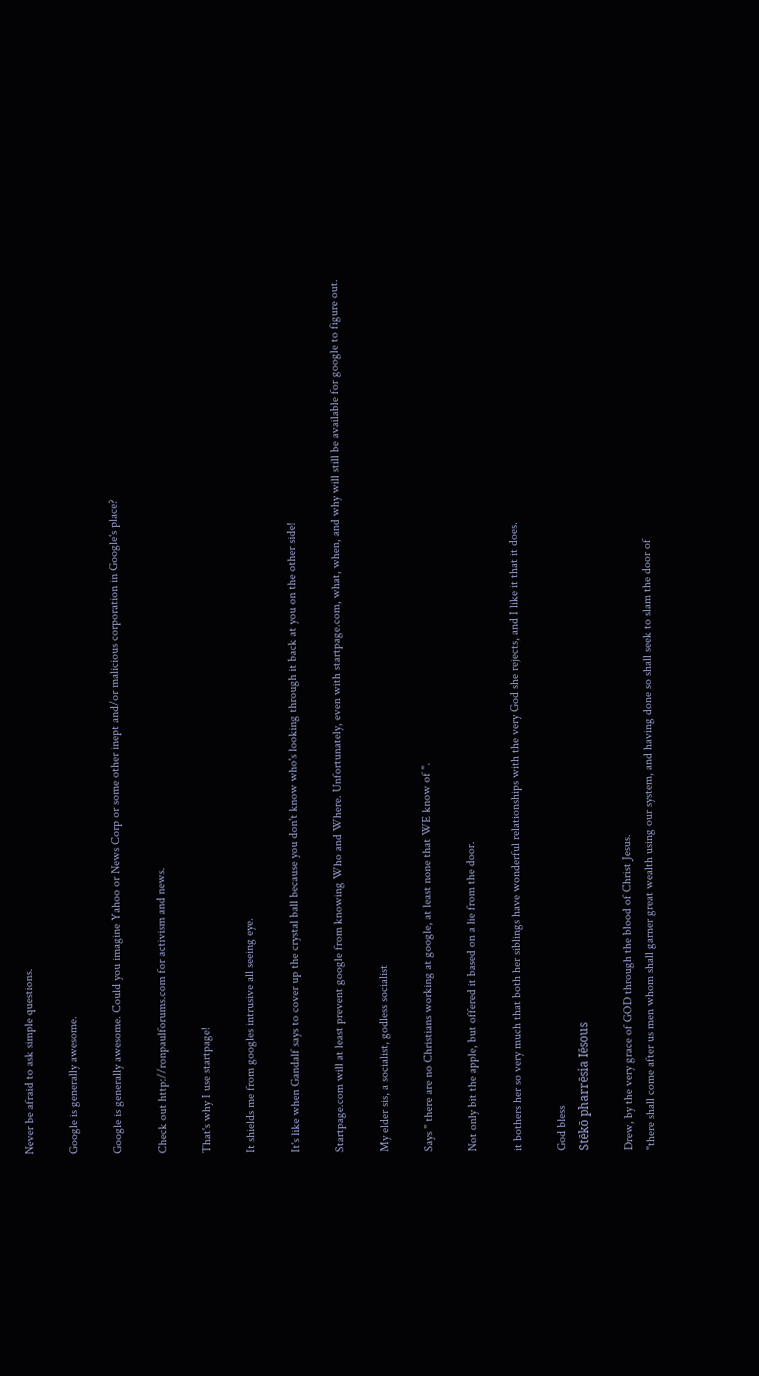Never be afraid to ask simple questions.

Google is generally awesome.

Google is generally awesome. Could you imagine Yahoo or News Corp or some other inept and/or malicious corporation in Google's place?

Check out http://ronpaulforums.com for activism and news.

That's why I use startpage!

It shields me from googles intrusive all seeing eye.

It's like when Gandalf says to cover up the crystal ball because you don't know who's looking through it back at you on the other side!

Startpage.com will at least prevent google from knowing Who and Where. Unfortunately, even with startpage.com, what, when, and why will still be available for google to figure out.

My elder sis, a socialist, godless socialist

Says " there are no Christians working at google, at least none that WE know of ".

Not only bit the apple, but offered it based on a lie from the door.

it bothers her so very much that both her siblings have wonderful relationships with the very God she rejects, and I like it that it does.

God bless
Stēkō pharrēsia Iēsous

Drew, by the very grace of GOD through the blood of Christ Jesus.
"there shall come after us men whom shall garner great wealth using our system, and having done so shall seek to slam the door of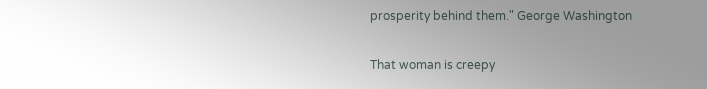prosperity behind them." George Washington

That woman is creepy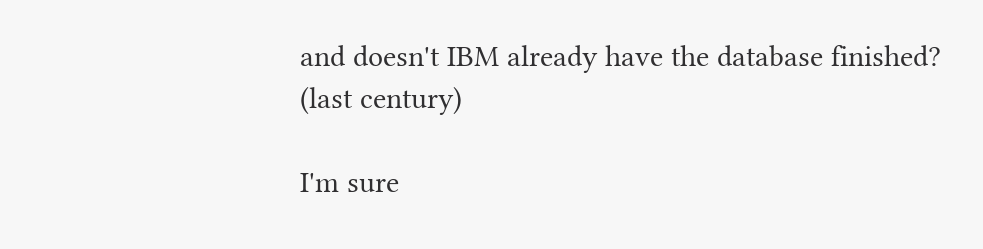and doesn't IBM already have the database finished? (last century)

I'm sure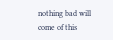nothing bad will come of this